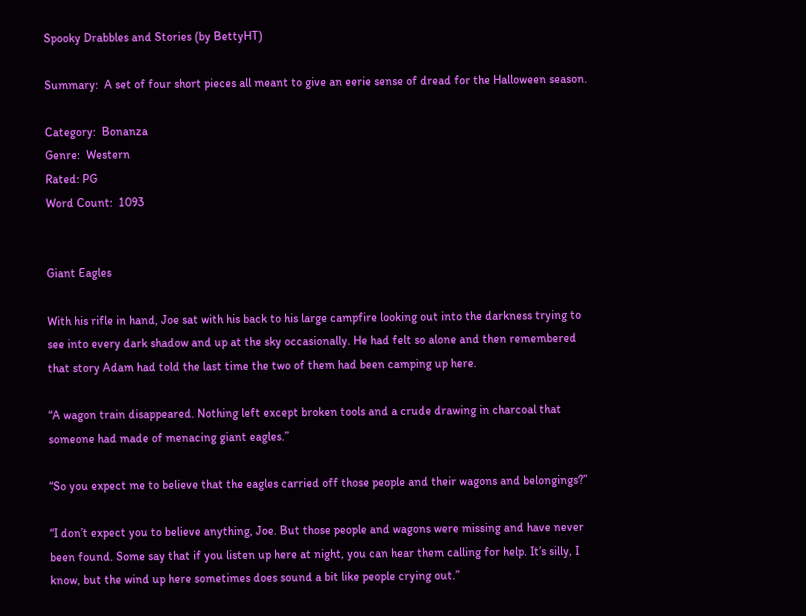Spooky Drabbles and Stories (by BettyHT)

Summary:  A set of four short pieces all meant to give an eerie sense of dread for the Halloween season.

Category:  Bonanza
Genre:  Western
Rated: PG
Word Count:  1093


Giant Eagles

With his rifle in hand, Joe sat with his back to his large campfire looking out into the darkness trying to see into every dark shadow and up at the sky occasionally. He had felt so alone and then remembered that story Adam had told the last time the two of them had been camping up here.

“A wagon train disappeared. Nothing left except broken tools and a crude drawing in charcoal that someone had made of menacing giant eagles.”

“So you expect me to believe that the eagles carried off those people and their wagons and belongings?”

“I don’t expect you to believe anything, Joe. But those people and wagons were missing and have never been found. Some say that if you listen up here at night, you can hear them calling for help. It’s silly, I know, but the wind up here sometimes does sound a bit like people crying out.”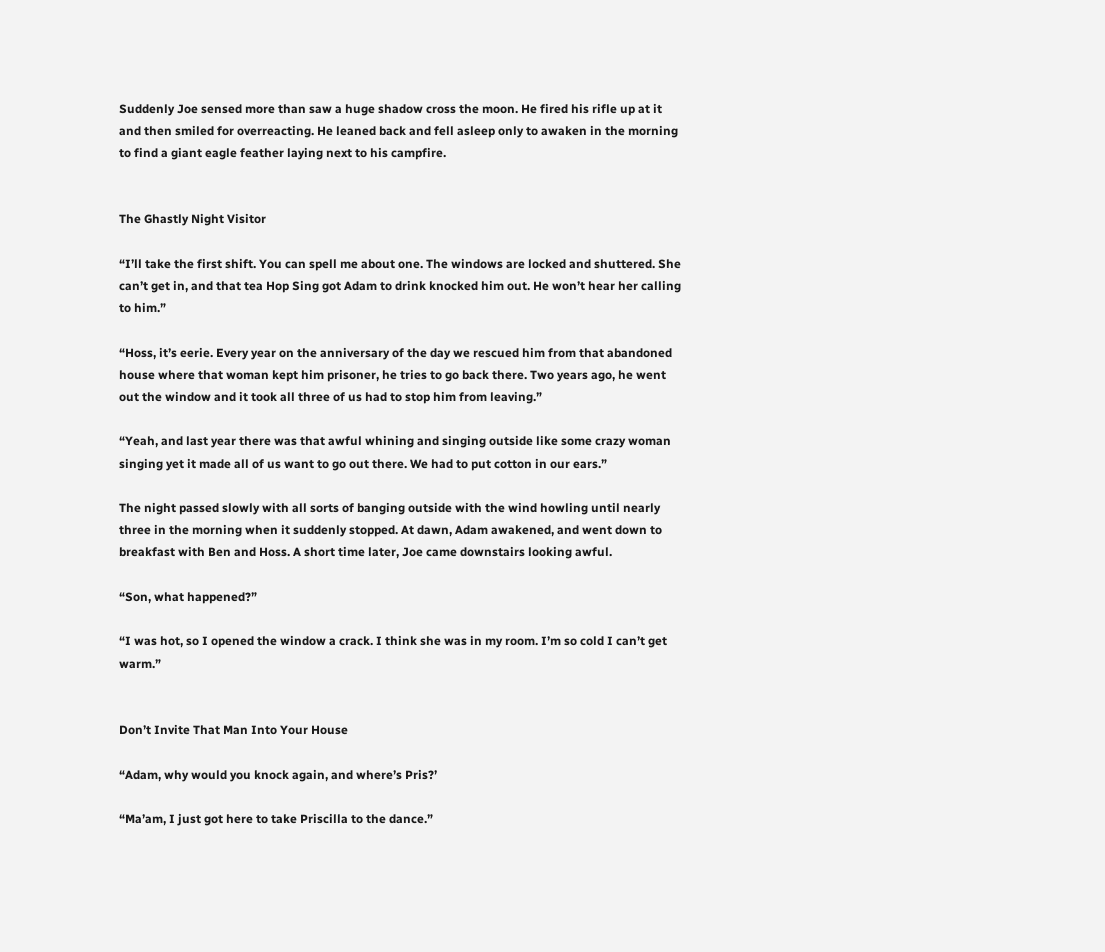Suddenly Joe sensed more than saw a huge shadow cross the moon. He fired his rifle up at it and then smiled for overreacting. He leaned back and fell asleep only to awaken in the morning to find a giant eagle feather laying next to his campfire.


The Ghastly Night Visitor

“I’ll take the first shift. You can spell me about one. The windows are locked and shuttered. She can’t get in, and that tea Hop Sing got Adam to drink knocked him out. He won’t hear her calling to him.”

“Hoss, it’s eerie. Every year on the anniversary of the day we rescued him from that abandoned house where that woman kept him prisoner, he tries to go back there. Two years ago, he went out the window and it took all three of us had to stop him from leaving.”

“Yeah, and last year there was that awful whining and singing outside like some crazy woman singing yet it made all of us want to go out there. We had to put cotton in our ears.”

The night passed slowly with all sorts of banging outside with the wind howling until nearly three in the morning when it suddenly stopped. At dawn, Adam awakened, and went down to breakfast with Ben and Hoss. A short time later, Joe came downstairs looking awful.

“Son, what happened?”

“I was hot, so I opened the window a crack. I think she was in my room. I’m so cold I can’t get warm.”


Don’t Invite That Man Into Your House

“Adam, why would you knock again, and where’s Pris?’

“Ma’am, I just got here to take Priscilla to the dance.”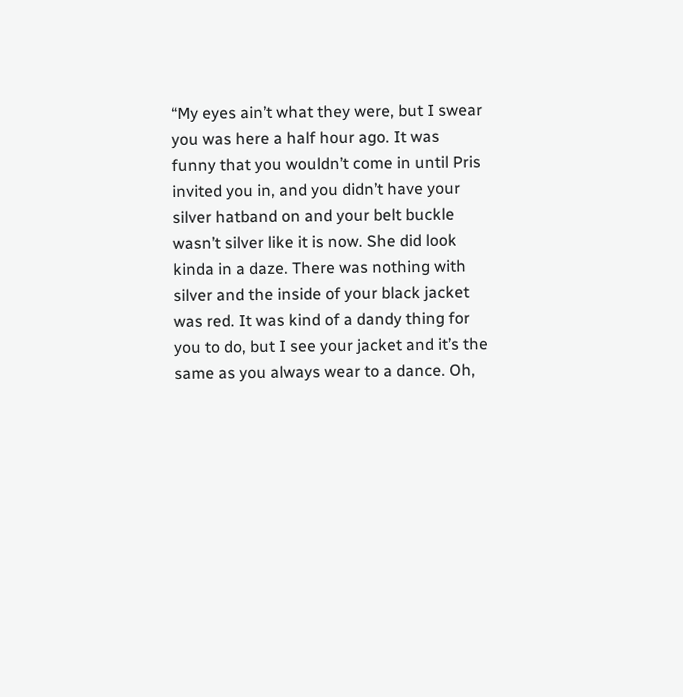“My eyes ain’t what they were, but I swear you was here a half hour ago. It was funny that you wouldn’t come in until Pris invited you in, and you didn’t have your silver hatband on and your belt buckle wasn’t silver like it is now. She did look kinda in a daze. There was nothing with silver and the inside of your black jacket was red. It was kind of a dandy thing for you to do, but I see your jacket and it’s the same as you always wear to a dance. Oh,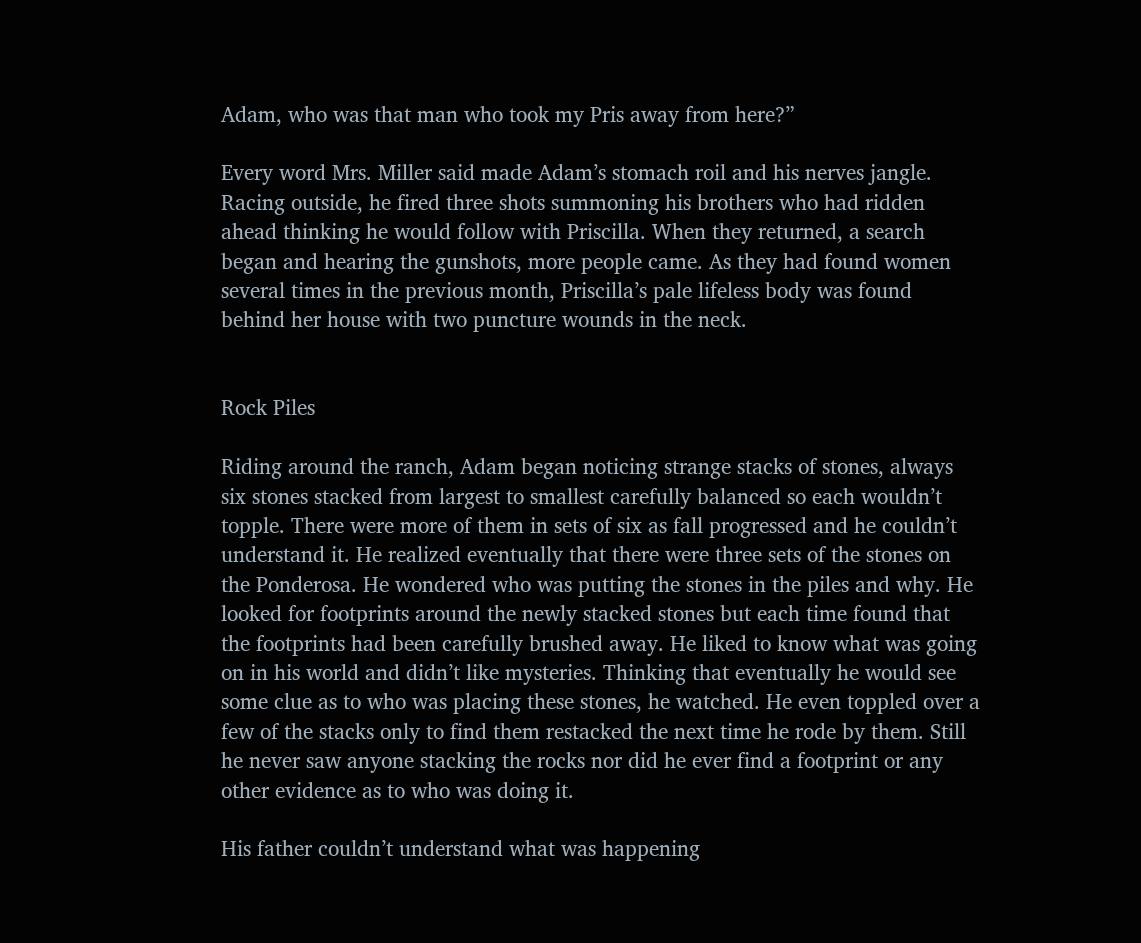Adam, who was that man who took my Pris away from here?”

Every word Mrs. Miller said made Adam’s stomach roil and his nerves jangle. Racing outside, he fired three shots summoning his brothers who had ridden ahead thinking he would follow with Priscilla. When they returned, a search began and hearing the gunshots, more people came. As they had found women several times in the previous month, Priscilla’s pale lifeless body was found behind her house with two puncture wounds in the neck.


Rock Piles

Riding around the ranch, Adam began noticing strange stacks of stones, always six stones stacked from largest to smallest carefully balanced so each wouldn’t topple. There were more of them in sets of six as fall progressed and he couldn’t understand it. He realized eventually that there were three sets of the stones on the Ponderosa. He wondered who was putting the stones in the piles and why. He looked for footprints around the newly stacked stones but each time found that the footprints had been carefully brushed away. He liked to know what was going on in his world and didn’t like mysteries. Thinking that eventually he would see some clue as to who was placing these stones, he watched. He even toppled over a few of the stacks only to find them restacked the next time he rode by them. Still he never saw anyone stacking the rocks nor did he ever find a footprint or any other evidence as to who was doing it.

His father couldn’t understand what was happening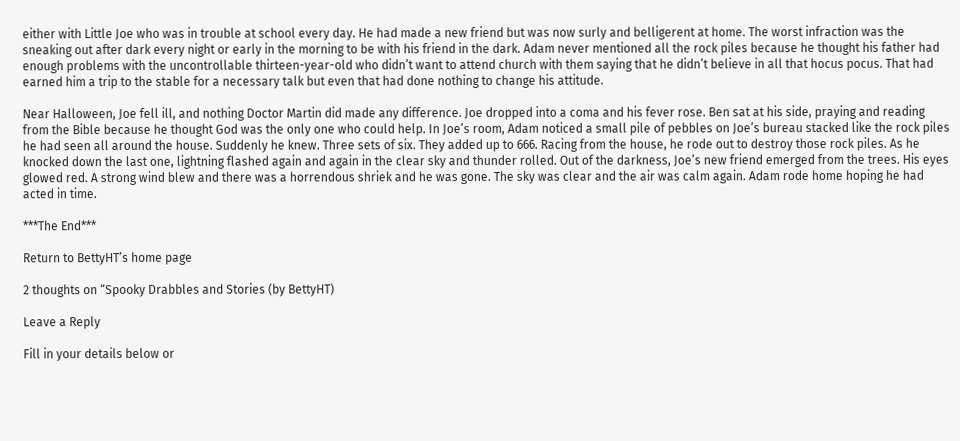either with Little Joe who was in trouble at school every day. He had made a new friend but was now surly and belligerent at home. The worst infraction was the sneaking out after dark every night or early in the morning to be with his friend in the dark. Adam never mentioned all the rock piles because he thought his father had enough problems with the uncontrollable thirteen-year-old who didn’t want to attend church with them saying that he didn’t believe in all that hocus pocus. That had earned him a trip to the stable for a necessary talk but even that had done nothing to change his attitude.

Near Halloween, Joe fell ill, and nothing Doctor Martin did made any difference. Joe dropped into a coma and his fever rose. Ben sat at his side, praying and reading from the Bible because he thought God was the only one who could help. In Joe’s room, Adam noticed a small pile of pebbles on Joe’s bureau stacked like the rock piles he had seen all around the house. Suddenly he knew. Three sets of six. They added up to 666. Racing from the house, he rode out to destroy those rock piles. As he knocked down the last one, lightning flashed again and again in the clear sky and thunder rolled. Out of the darkness, Joe’s new friend emerged from the trees. His eyes glowed red. A strong wind blew and there was a horrendous shriek and he was gone. The sky was clear and the air was calm again. Adam rode home hoping he had acted in time.

***The End***

Return to BettyHT’s home page

2 thoughts on “Spooky Drabbles and Stories (by BettyHT)

Leave a Reply

Fill in your details below or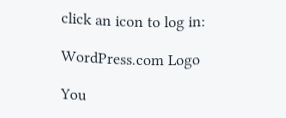click an icon to log in:

WordPress.com Logo

You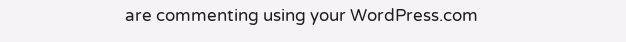are commenting using your WordPress.com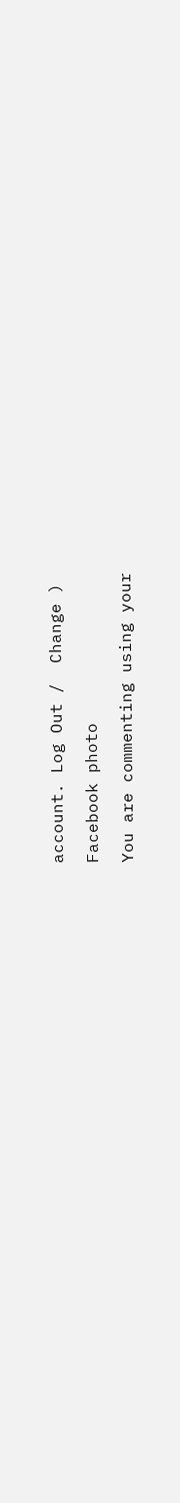account. Log Out /  Change )

Facebook photo

You are commenting using your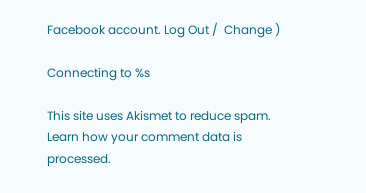Facebook account. Log Out /  Change )

Connecting to %s

This site uses Akismet to reduce spam. Learn how your comment data is processed.